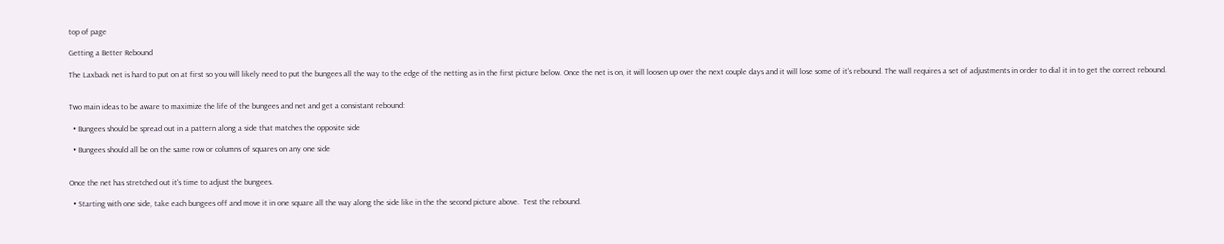top of page

Getting a Better Rebound

The Laxback net is hard to put on at first so you will likely need to put the bungees all the way to the edge of the netting as in the first picture below. Once the net is on, it will loosen up over the next couple days and it will lose some of it's rebound. The wall requires a set of adjustments in order to dial it in to get the correct rebound.


Two main ideas to be aware to maximize the life of the bungees and net and get a consistant rebound:

  • Bungees should be spread out in a pattern along a side that matches the opposite side

  • Bungees should all be on the same row or columns of squares on any one side


Once the net has stretched out it's time to adjust the bungees.

  • Starting with one side, take each bungees off and move it in one square all the way along the side like in the the second picture above.  Test the rebound.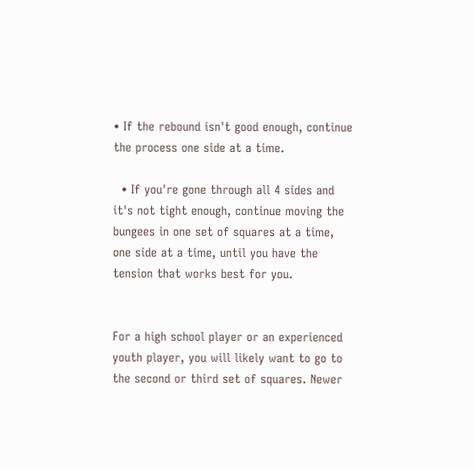• If the rebound isn't good enough, continue the process one side at a time.

  • If you're gone through all 4 sides and it's not tight enough, continue moving the bungees in one set of squares at a time, one side at a time, until you have the tension that works best for you.


For a high school player or an experienced youth player, you will likely want to go to the second or third set of squares. Newer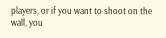players, or if you want to shoot on the wall, you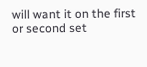will want it on the first or second set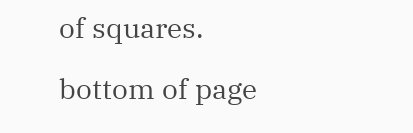of squares.

bottom of page